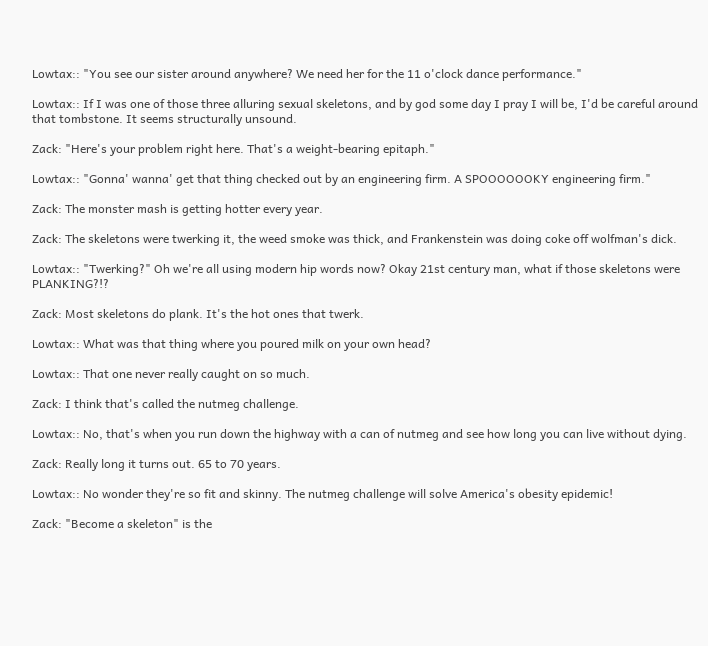Lowtax:: "You see our sister around anywhere? We need her for the 11 o'clock dance performance."

Lowtax:: If I was one of those three alluring sexual skeletons, and by god some day I pray I will be, I'd be careful around that tombstone. It seems structurally unsound.

Zack: "Here's your problem right here. That's a weight-bearing epitaph."

Lowtax:: "Gonna' wanna' get that thing checked out by an engineering firm. A SPOOOOOOKY engineering firm."

Zack: The monster mash is getting hotter every year.

Zack: The skeletons were twerking it, the weed smoke was thick, and Frankenstein was doing coke off wolfman's dick.

Lowtax:: "Twerking?" Oh we're all using modern hip words now? Okay 21st century man, what if those skeletons were PLANKING?!?

Zack: Most skeletons do plank. It's the hot ones that twerk.

Lowtax:: What was that thing where you poured milk on your own head?

Lowtax:: That one never really caught on so much.

Zack: I think that's called the nutmeg challenge.

Lowtax:: No, that's when you run down the highway with a can of nutmeg and see how long you can live without dying.

Zack: Really long it turns out. 65 to 70 years.

Lowtax:: No wonder they're so fit and skinny. The nutmeg challenge will solve America's obesity epidemic!

Zack: "Become a skeleton" is the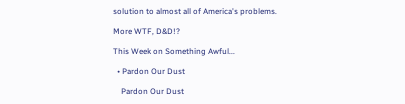solution to almost all of America's problems.

More WTF, D&D!?

This Week on Something Awful...

  • Pardon Our Dust

    Pardon Our Dust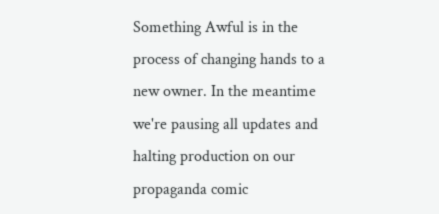Something Awful is in the process of changing hands to a new owner. In the meantime we're pausing all updates and halting production on our propaganda comic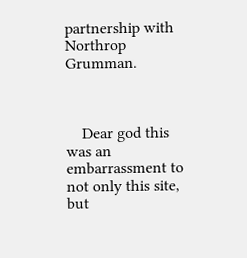partnership with Northrop Grumman.



    Dear god this was an embarrassment to not only this site, but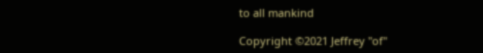to all mankind

Copyright ©2021 Jeffrey "of"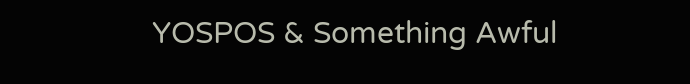YOSPOS & Something Awful